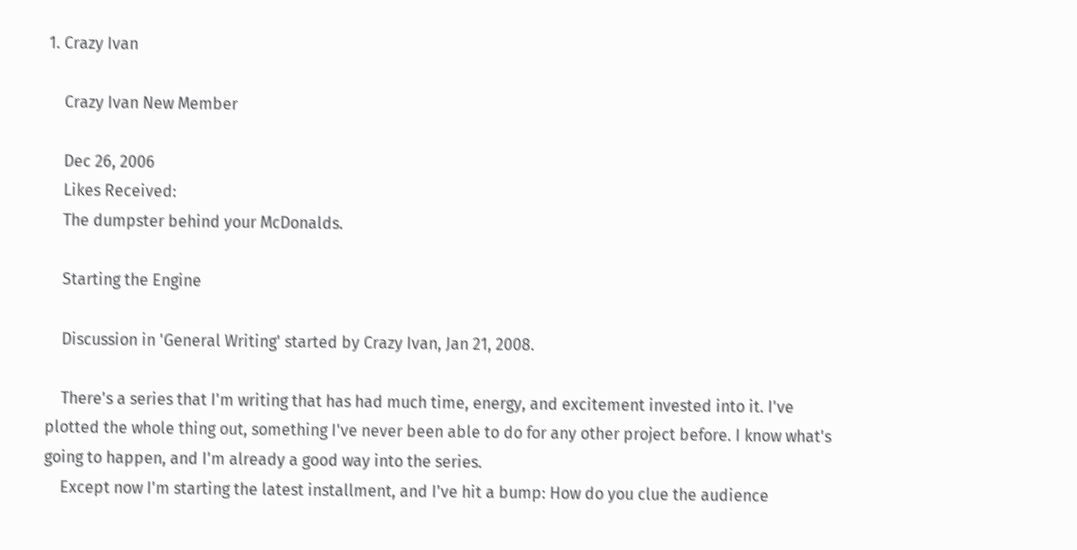1. Crazy Ivan

    Crazy Ivan New Member

    Dec 26, 2006
    Likes Received:
    The dumpster behind your McDonalds.

    Starting the Engine

    Discussion in 'General Writing' started by Crazy Ivan, Jan 21, 2008.

    There's a series that I'm writing that has had much time, energy, and excitement invested into it. I've plotted the whole thing out, something I've never been able to do for any other project before. I know what's going to happen, and I'm already a good way into the series.
    Except now I'm starting the latest installment, and I've hit a bump: How do you clue the audience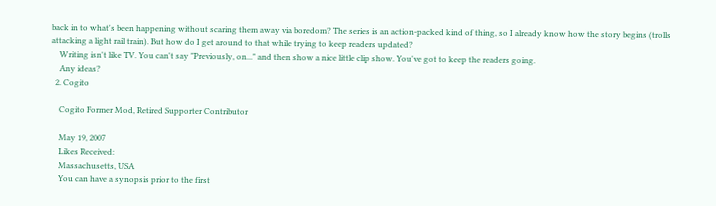back in to what's been happening without scaring them away via boredom? The series is an action-packed kind of thing, so I already know how the story begins (trolls attacking a light rail train). But how do I get around to that while trying to keep readers updated?
    Writing isn't like TV. You can't say "Previously, on..." and then show a nice little clip show. You've got to keep the readers going.
    Any ideas?
  2. Cogito

    Cogito Former Mod, Retired Supporter Contributor

    May 19, 2007
    Likes Received:
    Massachusetts, USA
    You can have a synopsis prior to the first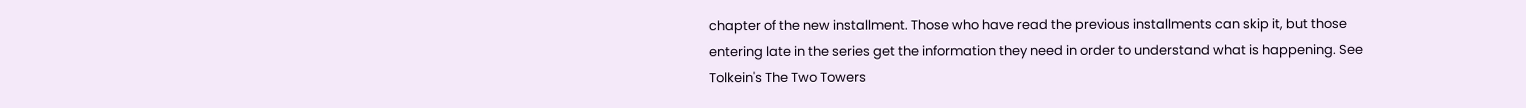chapter of the new installment. Those who have read the previous installments can skip it, but those entering late in the series get the information they need in order to understand what is happening. See Tolkein's The Two Towers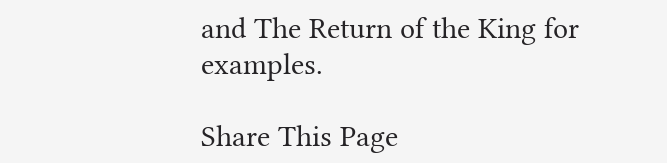and The Return of the King for examples.

Share This Page